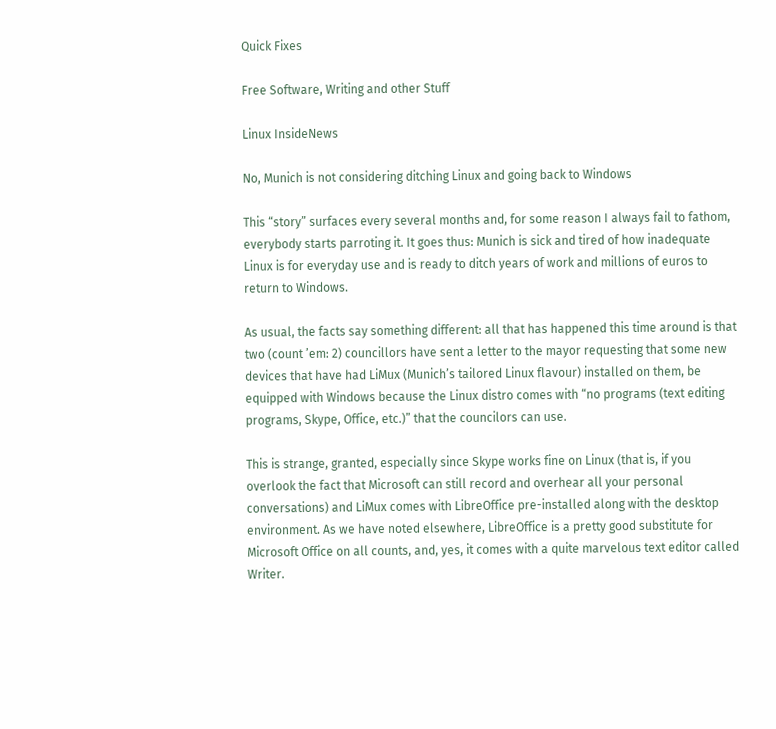Quick Fixes

Free Software, Writing and other Stuff

Linux InsideNews

No, Munich is not considering ditching Linux and going back to Windows

This “story” surfaces every several months and, for some reason I always fail to fathom, everybody starts parroting it. It goes thus: Munich is sick and tired of how inadequate Linux is for everyday use and is ready to ditch years of work and millions of euros to return to Windows.

As usual, the facts say something different: all that has happened this time around is that two (count ’em: 2) councillors have sent a letter to the mayor requesting that some new devices that have had LiMux (Munich’s tailored Linux flavour) installed on them, be equipped with Windows because the Linux distro comes with “no programs (text editing programs, Skype, Office, etc.)” that the councilors can use.

This is strange, granted, especially since Skype works fine on Linux (that is, if you overlook the fact that Microsoft can still record and overhear all your personal conversations) and LiMux comes with LibreOffice pre-installed along with the desktop environment. As we have noted elsewhere, LibreOffice is a pretty good substitute for Microsoft Office on all counts, and, yes, it comes with a quite marvelous text editor called Writer.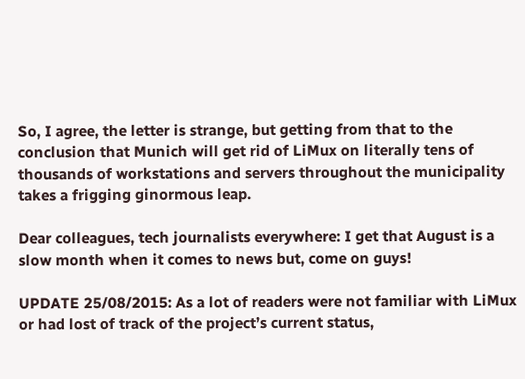So, I agree, the letter is strange, but getting from that to the conclusion that Munich will get rid of LiMux on literally tens of thousands of workstations and servers throughout the municipality takes a frigging ginormous leap.

Dear colleagues, tech journalists everywhere: I get that August is a slow month when it comes to news but, come on guys!

UPDATE 25/08/2015: As a lot of readers were not familiar with LiMux or had lost of track of the project’s current status,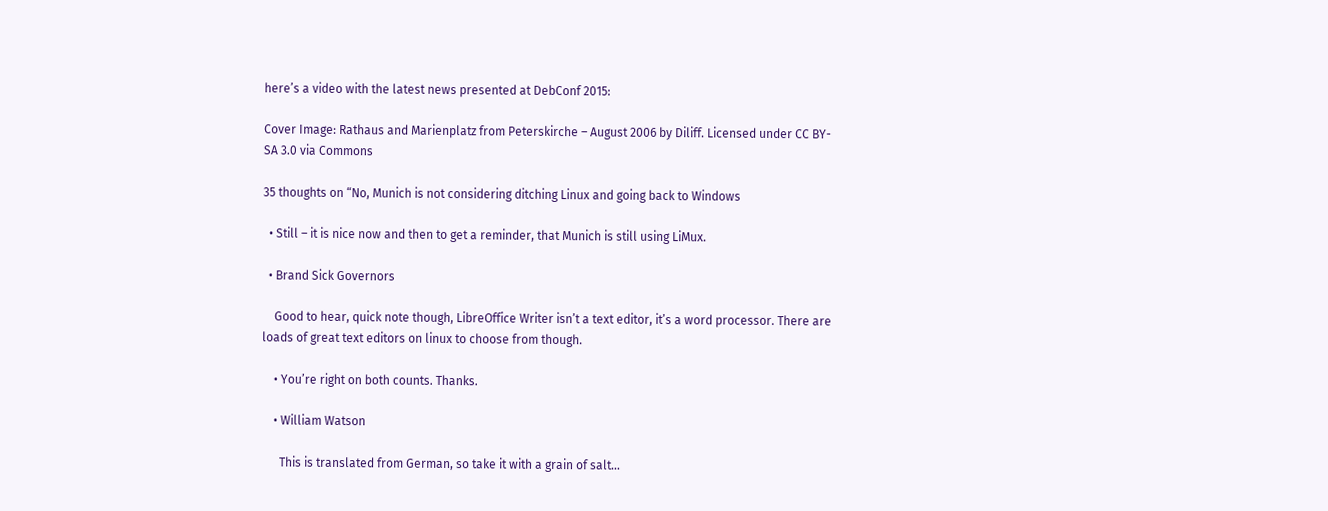here’s a video with the latest news presented at DebConf 2015:

Cover Image: Rathaus and Marienplatz from Peterskirche – August 2006 by Diliff. Licensed under CC BY-SA 3.0 via Commons

35 thoughts on “No, Munich is not considering ditching Linux and going back to Windows

  • Still – it is nice now and then to get a reminder, that Munich is still using LiMux.

  • Brand Sick Governors

    Good to hear, quick note though, LibreOffice Writer isn’t a text editor, it’s a word processor. There are loads of great text editors on linux to choose from though.

    • You’re right on both counts. Thanks.

    • William Watson

      This is translated from German, so take it with a grain of salt…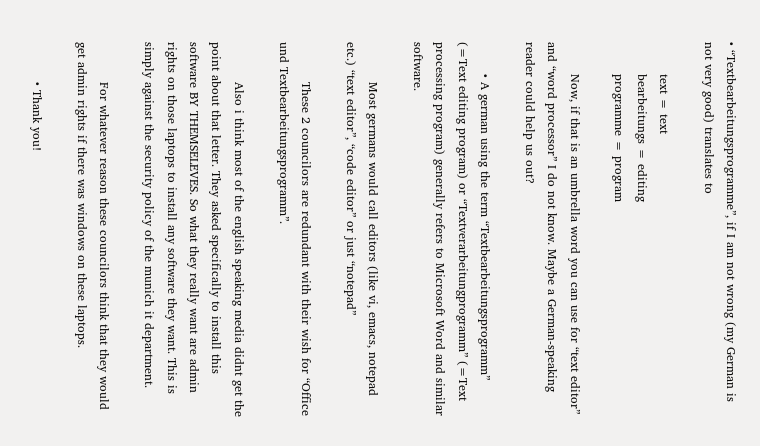• “Textbearbeitungsprogramme”, if I am not wrong (my German is not very good) translates to

        text = text
        bearbeitungs = editing
        programme = program

        Now, if that is an umbrella word you can use for “text editor” and “word processor” I do not know. Maybe a German-speaking reader could help us out?

        • A german using the term “Textbearbeitungsprogramm” (=Text editing program) or “Textverarbeitungprogramm” (=Text processing program) generally refers to Microsoft Word and similar software.

          Most germans would call editors (like vi, emacs, notepad etc.) “text editor”, “code editor” or just “notepad”

          These 2 councilors are redundant with their wish for “Office und Textbearbeitungsprogramm”.

          Also i think most of the english speaking media didnt get the point about that letter. They asked specifically to install this software BY THEMSELEVES. So what they really want are admin rights on those laptops to install any software they want. This is simply against the security policy of the munich it department.

          For whatever reason these councilors think that they would get admin rights if there was windows on these laptops.

          • Thank you!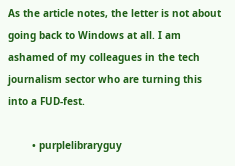As the article notes, the letter is not about going back to Windows at all. I am ashamed of my colleagues in the tech journalism sector who are turning this into a FUD-fest.

        • purplelibraryguy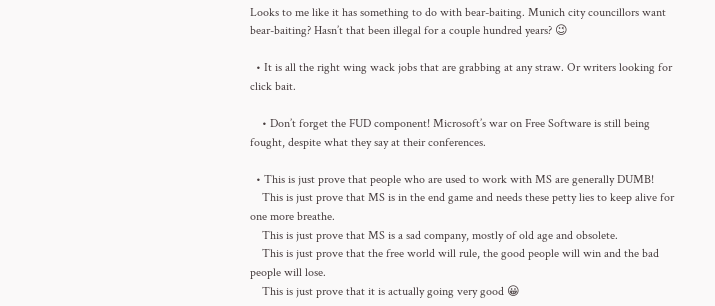Looks to me like it has something to do with bear-baiting. Munich city councillors want bear-baiting? Hasn’t that been illegal for a couple hundred years? 😉

  • It is all the right wing wack jobs that are grabbing at any straw. Or writers looking for click bait.

    • Don’t forget the FUD component! Microsoft’s war on Free Software is still being fought, despite what they say at their conferences.

  • This is just prove that people who are used to work with MS are generally DUMB!
    This is just prove that MS is in the end game and needs these petty lies to keep alive for one more breathe.
    This is just prove that MS is a sad company, mostly of old age and obsolete.
    This is just prove that the free world will rule, the good people will win and the bad people will lose.
    This is just prove that it is actually going very good 😀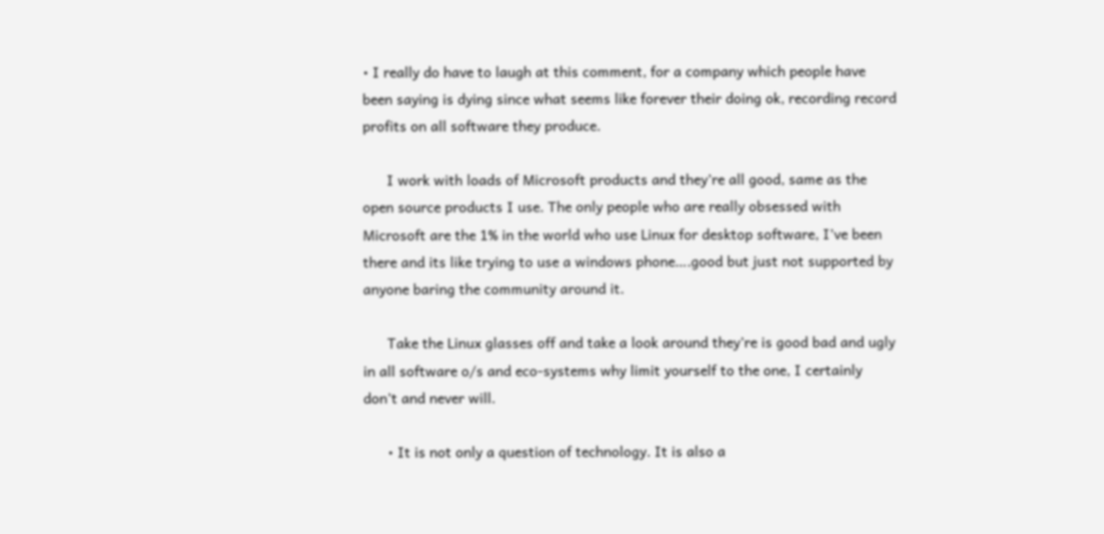• I really do have to laugh at this comment, for a company which people have been saying is dying since what seems like forever their doing ok, recording record profits on all software they produce.

      I work with loads of Microsoft products and they’re all good, same as the open source products I use. The only people who are really obsessed with Microsoft are the 1% in the world who use Linux for desktop software, I’ve been there and its like trying to use a windows phone….good but just not supported by anyone baring the community around it.

      Take the Linux glasses off and take a look around they’re is good bad and ugly in all software o/s and eco-systems why limit yourself to the one, I certainly don’t and never will.

      • It is not only a question of technology. It is also a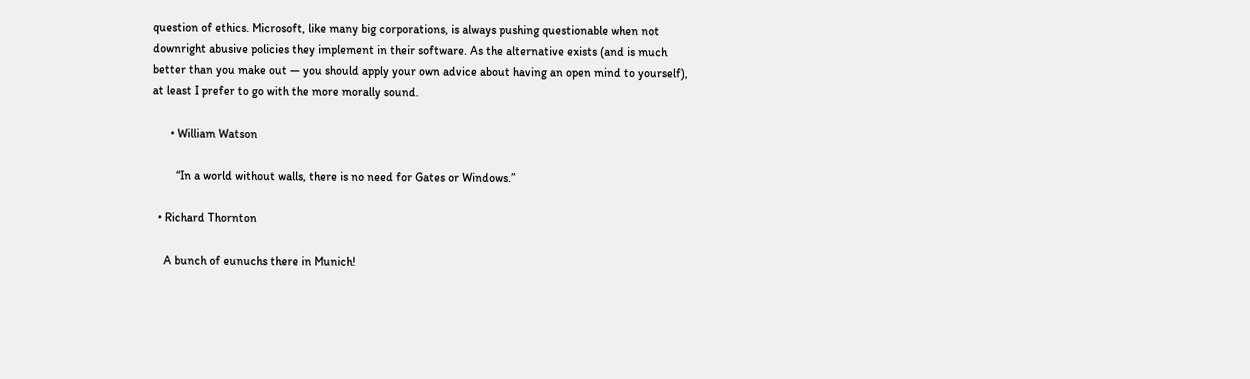question of ethics. Microsoft, like many big corporations, is always pushing questionable when not downright abusive policies they implement in their software. As the alternative exists (and is much better than you make out — you should apply your own advice about having an open mind to yourself), at least I prefer to go with the more morally sound.

      • William Watson

        “In a world without walls, there is no need for Gates or Windows.”

  • Richard Thornton

    A bunch of eunuchs there in Munich!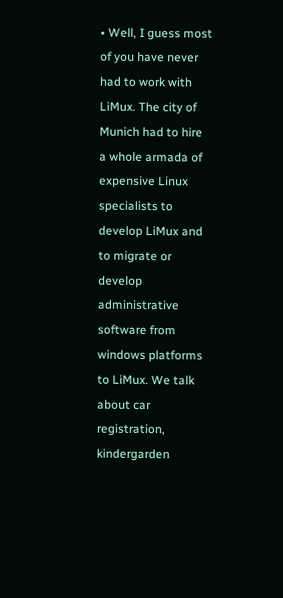• Well, I guess most of you have never had to work with LiMux. The city of Munich had to hire a whole armada of expensive Linux specialists to develop LiMux and to migrate or develop administrative software from windows platforms to LiMux. We talk about car registration, kindergarden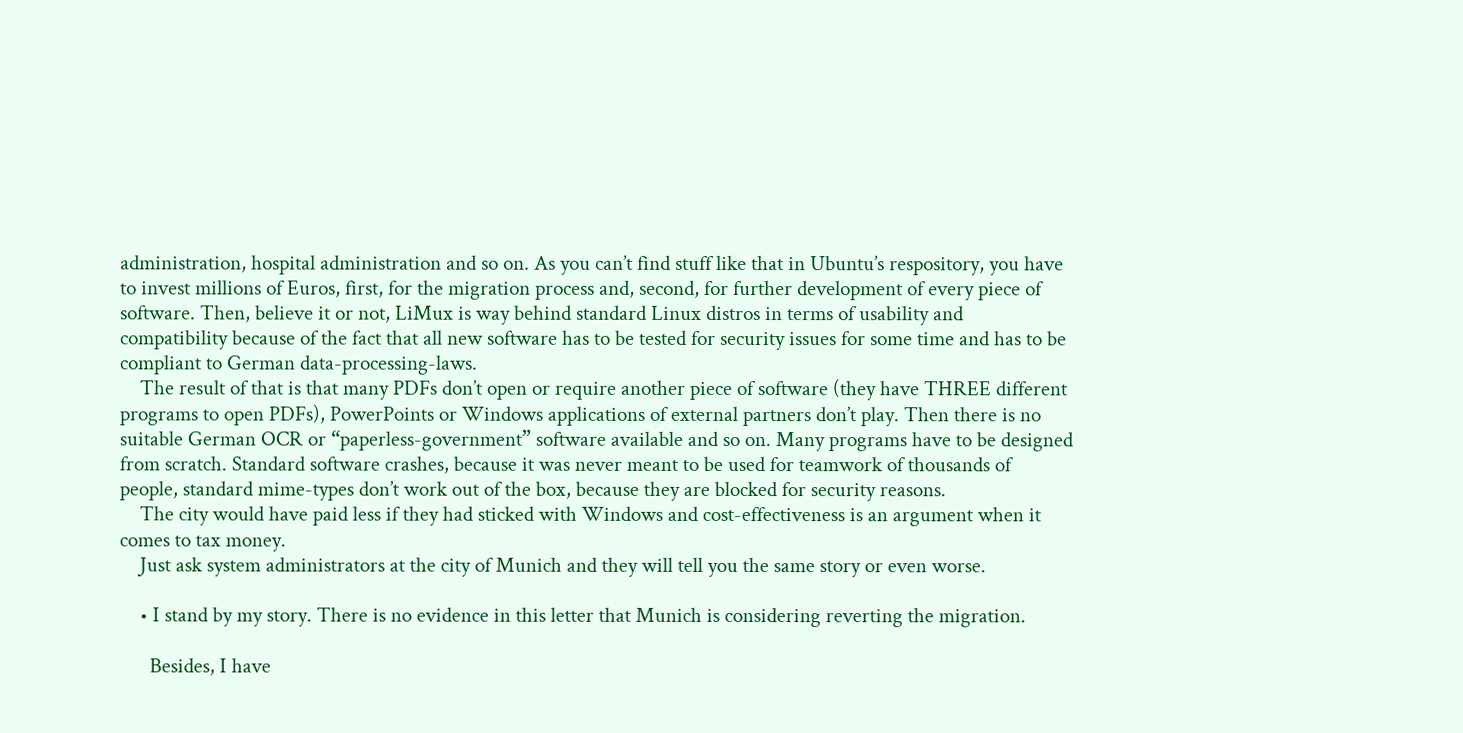administration, hospital administration and so on. As you can’t find stuff like that in Ubuntu’s respository, you have to invest millions of Euros, first, for the migration process and, second, for further development of every piece of software. Then, believe it or not, LiMux is way behind standard Linux distros in terms of usability and compatibility because of the fact that all new software has to be tested for security issues for some time and has to be compliant to German data-processing-laws.
    The result of that is that many PDFs don’t open or require another piece of software (they have THREE different programs to open PDFs), PowerPoints or Windows applications of external partners don’t play. Then there is no suitable German OCR or “paperless-government” software available and so on. Many programs have to be designed from scratch. Standard software crashes, because it was never meant to be used for teamwork of thousands of people, standard mime-types don’t work out of the box, because they are blocked for security reasons.
    The city would have paid less if they had sticked with Windows and cost-effectiveness is an argument when it comes to tax money.
    Just ask system administrators at the city of Munich and they will tell you the same story or even worse.

    • I stand by my story. There is no evidence in this letter that Munich is considering reverting the migration.

      Besides, I have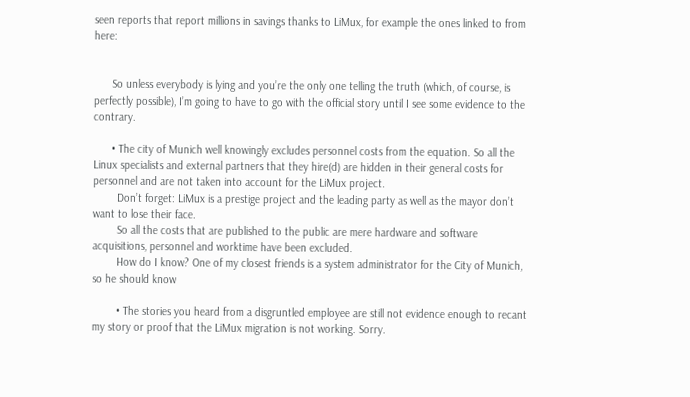seen reports that report millions in savings thanks to LiMux, for example the ones linked to from here:


      So unless everybody is lying and you’re the only one telling the truth (which, of course, is perfectly possible), I’m going to have to go with the official story until I see some evidence to the contrary.

      • The city of Munich well knowingly excludes personnel costs from the equation. So all the Linux specialists and external partners that they hire(d) are hidden in their general costs for personnel and are not taken into account for the LiMux project.
        Don’t forget: LiMux is a prestige project and the leading party as well as the mayor don’t want to lose their face.
        So all the costs that are published to the public are mere hardware and software acquisitions, personnel and worktime have been excluded.
        How do I know? One of my closest friends is a system administrator for the City of Munich, so he should know

        • The stories you heard from a disgruntled employee are still not evidence enough to recant my story or proof that the LiMux migration is not working. Sorry.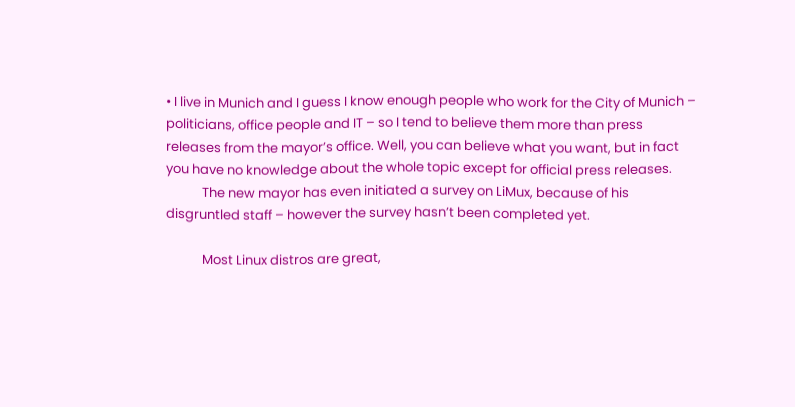• I live in Munich and I guess I know enough people who work for the City of Munich – politicians, office people and IT – so I tend to believe them more than press releases from the mayor’s office. Well, you can believe what you want, but in fact you have no knowledge about the whole topic except for official press releases.
            The new mayor has even initiated a survey on LiMux, because of his disgruntled staff – however the survey hasn’t been completed yet.

            Most Linux distros are great,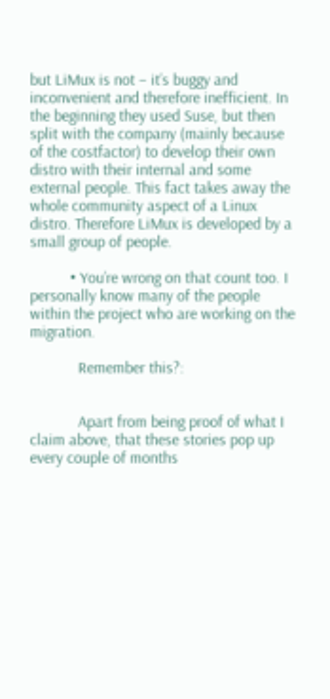but LiMux is not – it’s buggy and inconvenient and therefore inefficient. In the beginning they used Suse, but then split with the company (mainly because of the costfactor) to develop their own distro with their internal and some external people. This fact takes away the whole community aspect of a Linux distro. Therefore LiMux is developed by a small group of people.

          • You’re wrong on that count too. I personally know many of the people within the project who are working on the migration.

            Remember this?:


            Apart from being proof of what I claim above, that these stories pop up every couple of months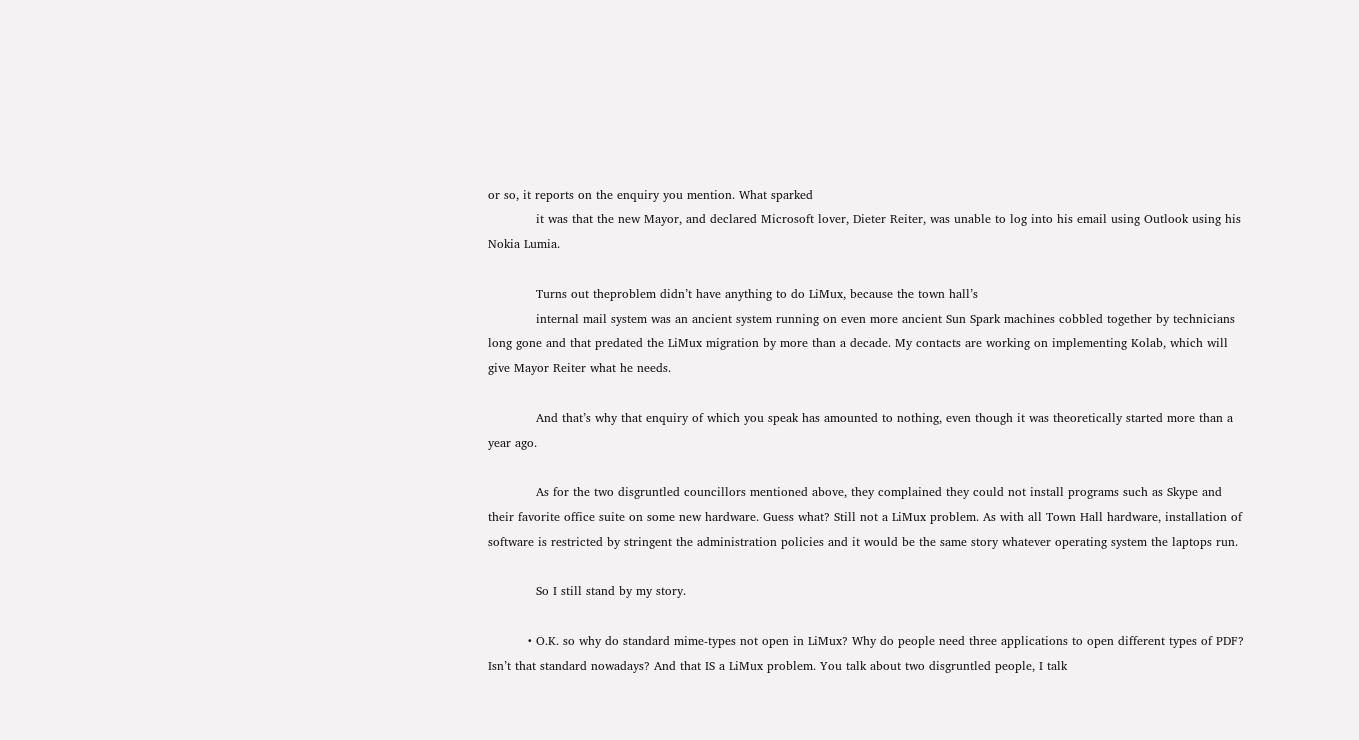or so, it reports on the enquiry you mention. What sparked
            it was that the new Mayor, and declared Microsoft lover, Dieter Reiter, was unable to log into his email using Outlook using his Nokia Lumia.

            Turns out theproblem didn’t have anything to do LiMux, because the town hall’s
            internal mail system was an ancient system running on even more ancient Sun Spark machines cobbled together by technicians long gone and that predated the LiMux migration by more than a decade. My contacts are working on implementing Kolab, which will give Mayor Reiter what he needs.

            And that’s why that enquiry of which you speak has amounted to nothing, even though it was theoretically started more than a year ago.

            As for the two disgruntled councillors mentioned above, they complained they could not install programs such as Skype and their favorite office suite on some new hardware. Guess what? Still not a LiMux problem. As with all Town Hall hardware, installation of software is restricted by stringent the administration policies and it would be the same story whatever operating system the laptops run.

            So I still stand by my story.

          • O.K. so why do standard mime-types not open in LiMux? Why do people need three applications to open different types of PDF? Isn’t that standard nowadays? And that IS a LiMux problem. You talk about two disgruntled people, I talk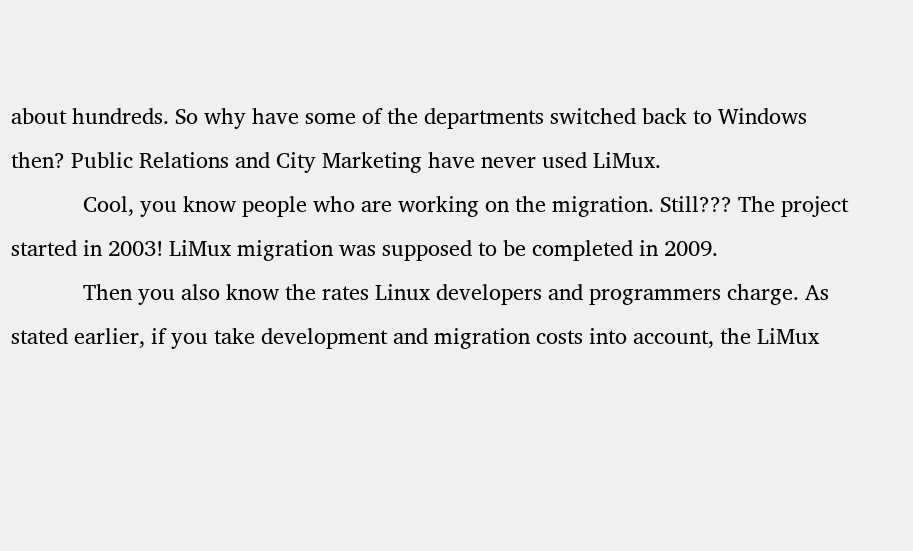about hundreds. So why have some of the departments switched back to Windows then? Public Relations and City Marketing have never used LiMux.
            Cool, you know people who are working on the migration. Still??? The project started in 2003! LiMux migration was supposed to be completed in 2009.
            Then you also know the rates Linux developers and programmers charge. As stated earlier, if you take development and migration costs into account, the LiMux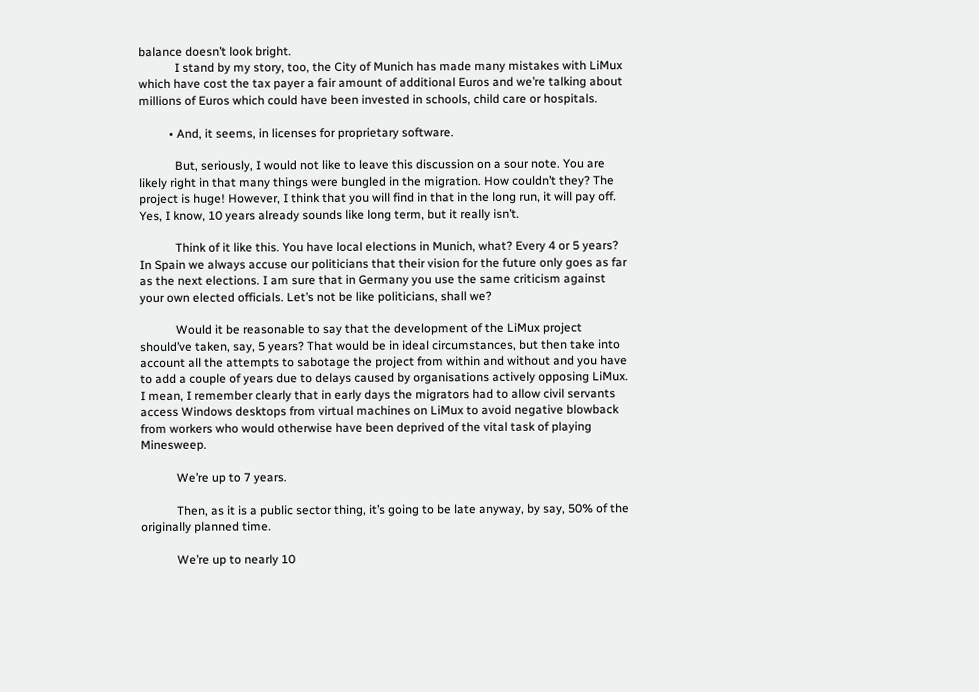balance doesn’t look bright.
            I stand by my story, too, the City of Munich has made many mistakes with LiMux which have cost the tax payer a fair amount of additional Euros and we’re talking about millions of Euros which could have been invested in schools, child care or hospitals.

          • And, it seems, in licenses for proprietary software.

            But, seriously, I would not like to leave this discussion on a sour note. You are likely right in that many things were bungled in the migration. How couldn’t they? The project is huge! However, I think that you will find in that in the long run, it will pay off. Yes, I know, 10 years already sounds like long term, but it really isn’t.

            Think of it like this. You have local elections in Munich, what? Every 4 or 5 years? In Spain we always accuse our politicians that their vision for the future only goes as far as the next elections. I am sure that in Germany you use the same criticism against your own elected officials. Let’s not be like politicians, shall we?

            Would it be reasonable to say that the development of the LiMux project should’ve taken, say, 5 years? That would be in ideal circumstances, but then take into account all the attempts to sabotage the project from within and without and you have to add a couple of years due to delays caused by organisations actively opposing LiMux. I mean, I remember clearly that in early days the migrators had to allow civil servants access Windows desktops from virtual machines on LiMux to avoid negative blowback from workers who would otherwise have been deprived of the vital task of playing Minesweep.

            We’re up to 7 years.

            Then, as it is a public sector thing, it’s going to be late anyway, by say, 50% of the originally planned time.

            We’re up to nearly 10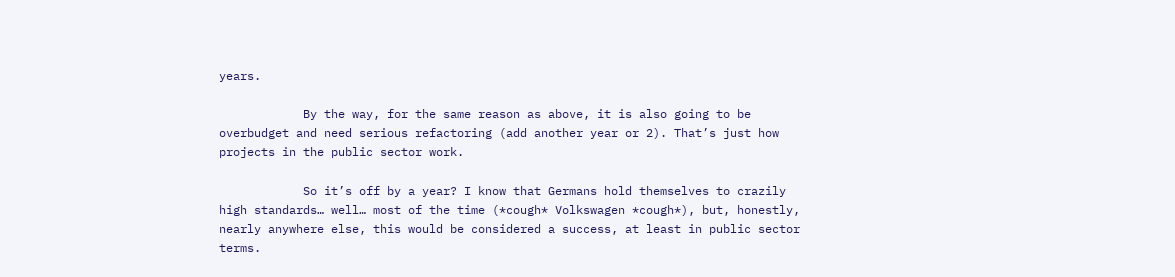years.

            By the way, for the same reason as above, it is also going to be overbudget and need serious refactoring (add another year or 2). That’s just how projects in the public sector work.

            So it’s off by a year? I know that Germans hold themselves to crazily high standards… well… most of the time (*cough* Volkswagen *cough*), but, honestly, nearly anywhere else, this would be considered a success, at least in public sector terms.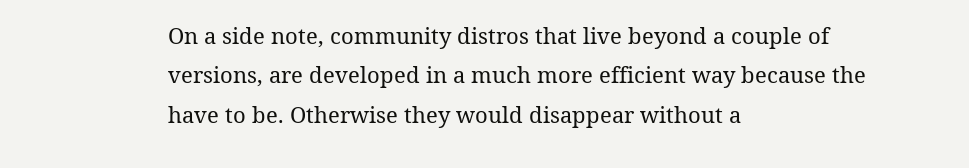On a side note, community distros that live beyond a couple of versions, are developed in a much more efficient way because the have to be. Otherwise they would disappear without a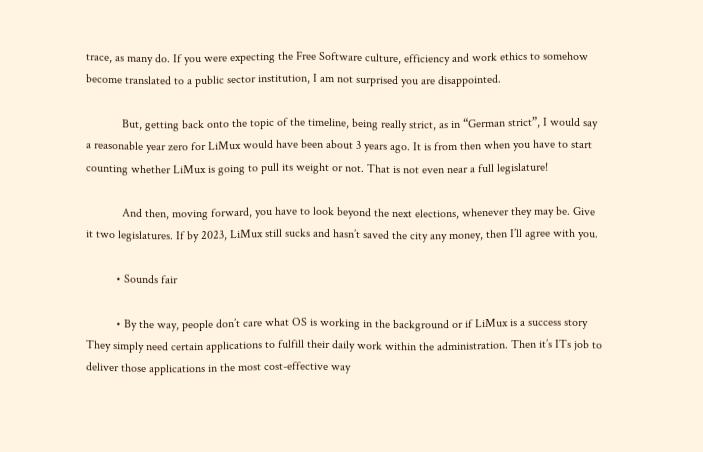trace, as many do. If you were expecting the Free Software culture, efficiency and work ethics to somehow become translated to a public sector institution, I am not surprised you are disappointed.

            But, getting back onto the topic of the timeline, being really strict, as in “German strict”, I would say a reasonable year zero for LiMux would have been about 3 years ago. It is from then when you have to start counting whether LiMux is going to pull its weight or not. That is not even near a full legislature!

            And then, moving forward, you have to look beyond the next elections, whenever they may be. Give it two legislatures. If by 2023, LiMux still sucks and hasn’t saved the city any money, then I’ll agree with you.

          • Sounds fair

          • By the way, people don’t care what OS is working in the background or if LiMux is a success story They simply need certain applications to fulfill their daily work within the administration. Then it’s ITs job to deliver those applications in the most cost-effective way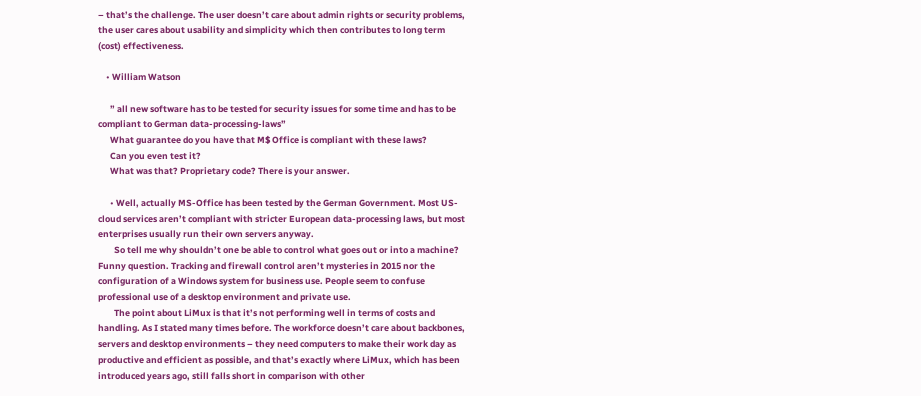– that’s the challenge. The user doesn’t care about admin rights or security problems, the user cares about usability and simplicity which then contributes to long term (cost) effectiveness.

    • William Watson

      ” all new software has to be tested for security issues for some time and has to be compliant to German data-processing-laws”
      What guarantee do you have that M$ Office is compliant with these laws?
      Can you even test it?
      What was that? Proprietary code? There is your answer.

      • Well, actually MS-Office has been tested by the German Government. Most US-cloud services aren’t compliant with stricter European data-processing laws, but most enterprises usually run their own servers anyway.
        So tell me why shouldn’t one be able to control what goes out or into a machine? Funny question. Tracking and firewall control aren’t mysteries in 2015 nor the configuration of a Windows system for business use. People seem to confuse professional use of a desktop environment and private use.
        The point about LiMux is that it’s not performing well in terms of costs and handling. As I stated many times before. The workforce doesn’t care about backbones, servers and desktop environments – they need computers to make their work day as productive and efficient as possible, and that’s exactly where LiMux, which has been introduced years ago, still falls short in comparison with other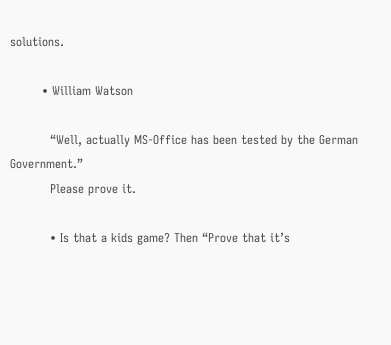solutions.

        • William Watson

          “Well, actually MS-Office has been tested by the German Government.”
          Please prove it.

          • Is that a kids game? Then “Prove that it’s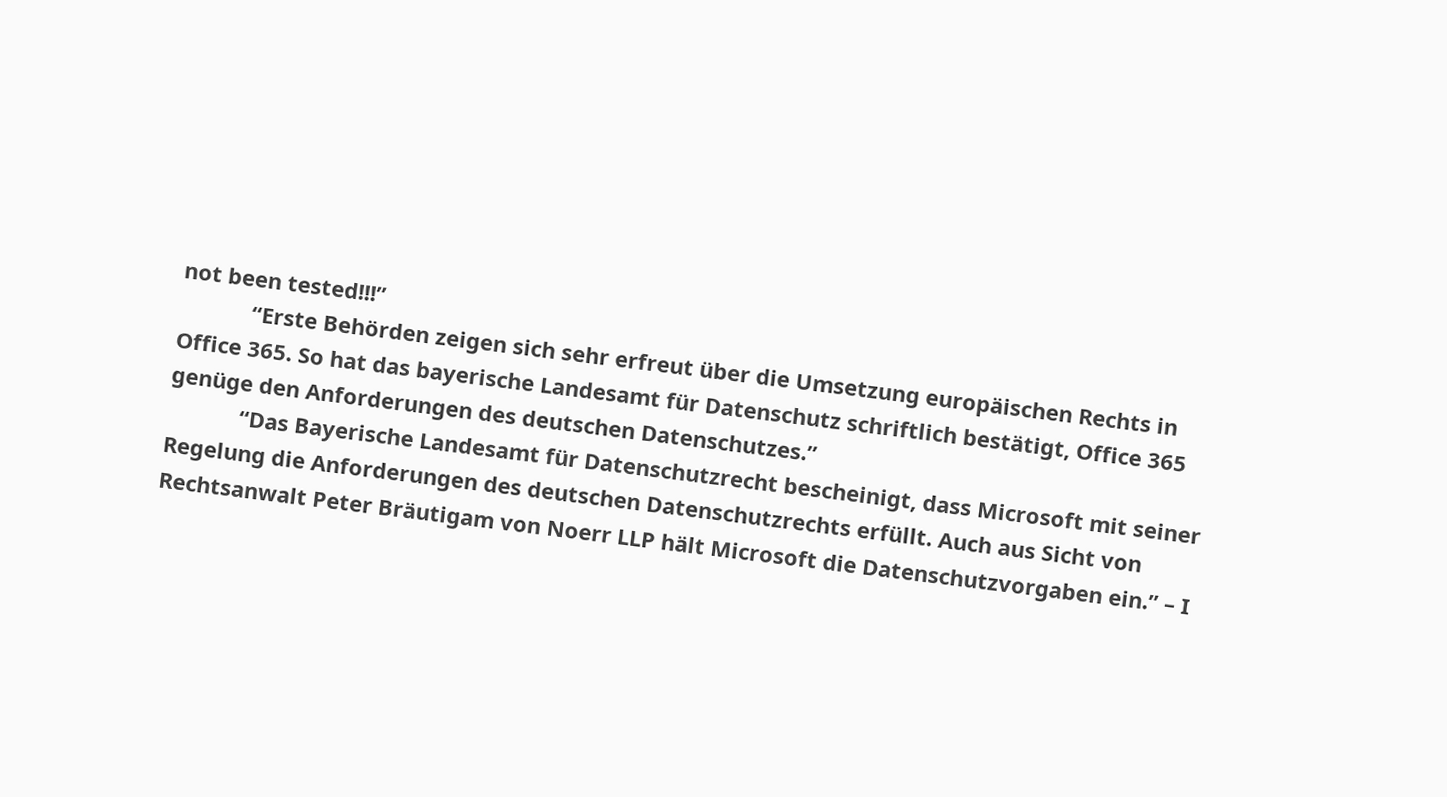not been tested!!!”
            “Erste Behörden zeigen sich sehr erfreut über die Umsetzung europäischen Rechts in Office 365. So hat das bayerische Landesamt für Datenschutz schriftlich bestätigt, Office 365 genüge den Anforderungen des deutschen Datenschutzes.”
            “Das Bayerische Landesamt für Datenschutzrecht bescheinigt, dass Microsoft mit seiner Regelung die Anforderungen des deutschen Datenschutzrechts erfüllt. Auch aus Sicht von Rechtsanwalt Peter Bräutigam von Noerr LLP hält Microsoft die Datenschutzvorgaben ein.” – I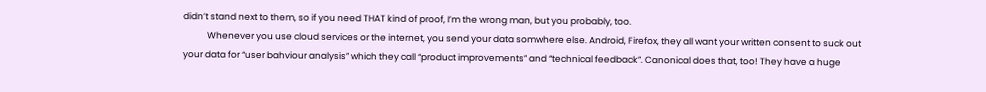didn’t stand next to them, so if you need THAT kind of proof, I’m the wrong man, but you probably, too.
            Whenever you use cloud services or the internet, you send your data somwhere else. Android, Firefox, they all want your written consent to suck out your data for “user bahviour analysis” which they call “product improvements” and “technical feedback”. Canonical does that, too! They have a huge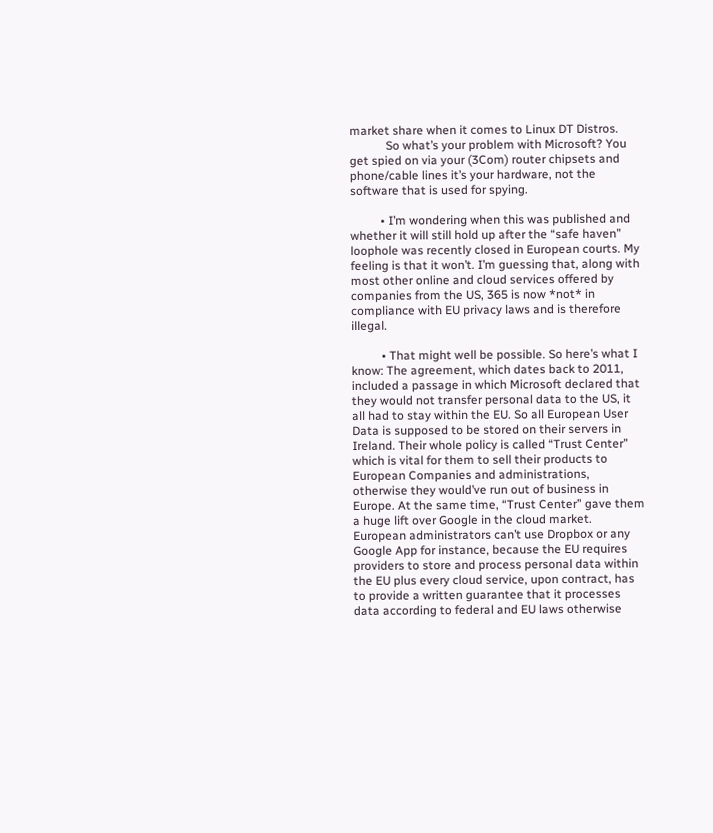market share when it comes to Linux DT Distros.
            So what’s your problem with Microsoft? You get spied on via your (3Com) router chipsets and phone/cable lines it’s your hardware, not the software that is used for spying.

          • I’m wondering when this was published and whether it will still hold up after the “safe haven” loophole was recently closed in European courts. My feeling is that it won’t. I’m guessing that, along with most other online and cloud services offered by companies from the US, 365 is now *not* in compliance with EU privacy laws and is therefore illegal.

          • That might well be possible. So here’s what I know: The agreement, which dates back to 2011, included a passage in which Microsoft declared that they would not transfer personal data to the US, it all had to stay within the EU. So all European User Data is supposed to be stored on their servers in Ireland. Their whole policy is called “Trust Center” which is vital for them to sell their products to European Companies and administrations, otherwise they would’ve run out of business in Europe. At the same time, “Trust Center” gave them a huge lift over Google in the cloud market. European administrators can’t use Dropbox or any Google App for instance, because the EU requires providers to store and process personal data within the EU plus every cloud service, upon contract, has to provide a written guarantee that it processes data according to federal and EU laws otherwise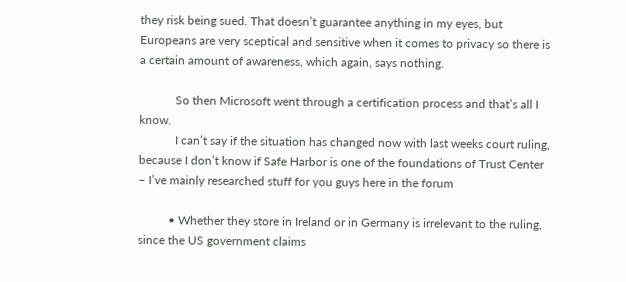they risk being sued. That doesn’t guarantee anything in my eyes, but Europeans are very sceptical and sensitive when it comes to privacy so there is a certain amount of awareness, which again, says nothing.

            So then Microsoft went through a certification process and that’s all I know.
            I can’t say if the situation has changed now with last weeks court ruling, because I don’t know if Safe Harbor is one of the foundations of Trust Center – I’ve mainly researched stuff for you guys here in the forum

          • Whether they store in Ireland or in Germany is irrelevant to the ruling, since the US government claims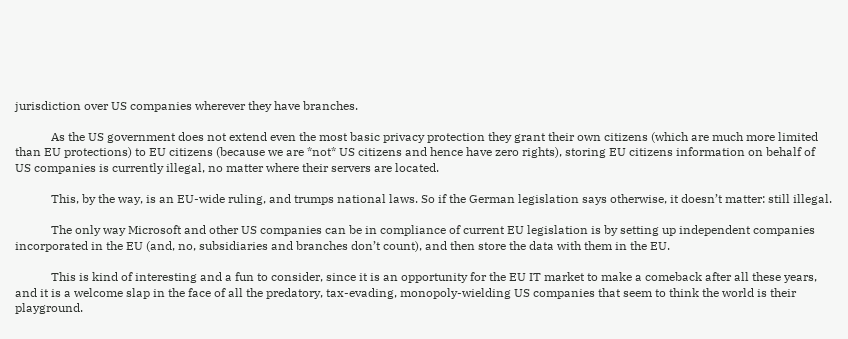jurisdiction over US companies wherever they have branches.

            As the US government does not extend even the most basic privacy protection they grant their own citizens (which are much more limited than EU protections) to EU citizens (because we are *not* US citizens and hence have zero rights), storing EU citizens information on behalf of US companies is currently illegal, no matter where their servers are located.

            This, by the way, is an EU-wide ruling, and trumps national laws. So if the German legislation says otherwise, it doesn’t matter: still illegal.

            The only way Microsoft and other US companies can be in compliance of current EU legislation is by setting up independent companies incorporated in the EU (and, no, subsidiaries and branches don’t count), and then store the data with them in the EU.

            This is kind of interesting and a fun to consider, since it is an opportunity for the EU IT market to make a comeback after all these years, and it is a welcome slap in the face of all the predatory, tax-evading, monopoly-wielding US companies that seem to think the world is their playground.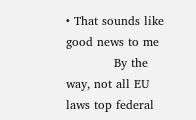• That sounds like good news to me
            By the way, not all EU laws top federal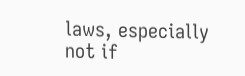laws, especially not if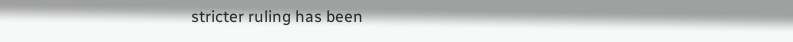stricter ruling has been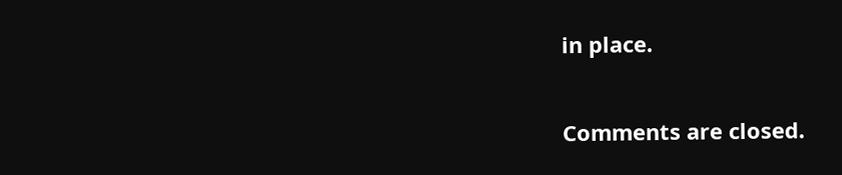in place.

Comments are closed.